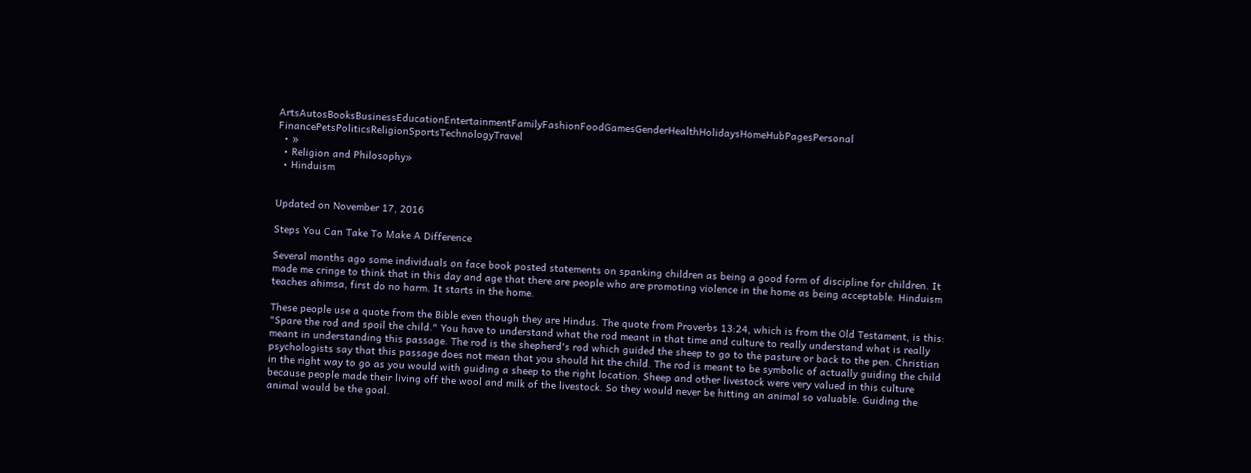ArtsAutosBooksBusinessEducationEntertainmentFamilyFashionFoodGamesGenderHealthHolidaysHomeHubPagesPersonal FinancePetsPoliticsReligionSportsTechnologyTravel
  • »
  • Religion and Philosophy»
  • Hinduism


Updated on November 17, 2016

Steps You Can Take To Make A Difference

Several months ago some individuals on face book posted statements on spanking children as being a good form of discipline for children. It made me cringe to think that in this day and age that there are people who are promoting violence in the home as being acceptable. Hinduism teaches ahimsa, first do no harm. It starts in the home.

These people use a quote from the Bible even though they are Hindus. The quote from Proverbs 13:24, which is from the Old Testament, is this: "Spare the rod and spoil the child." You have to understand what the rod meant in that time and culture to really understand what is really meant in understanding this passage. The rod is the shepherd's rod which guided the sheep to go to the pasture or back to the pen. Christian psychologists say that this passage does not mean that you should hit the child. The rod is meant to be symbolic of actually guiding the child in the right way to go as you would with guiding a sheep to the right location. Sheep and other livestock were very valued in this culture because people made their living off the wool and milk of the livestock. So they would never be hitting an animal so valuable. Guiding the animal would be the goal.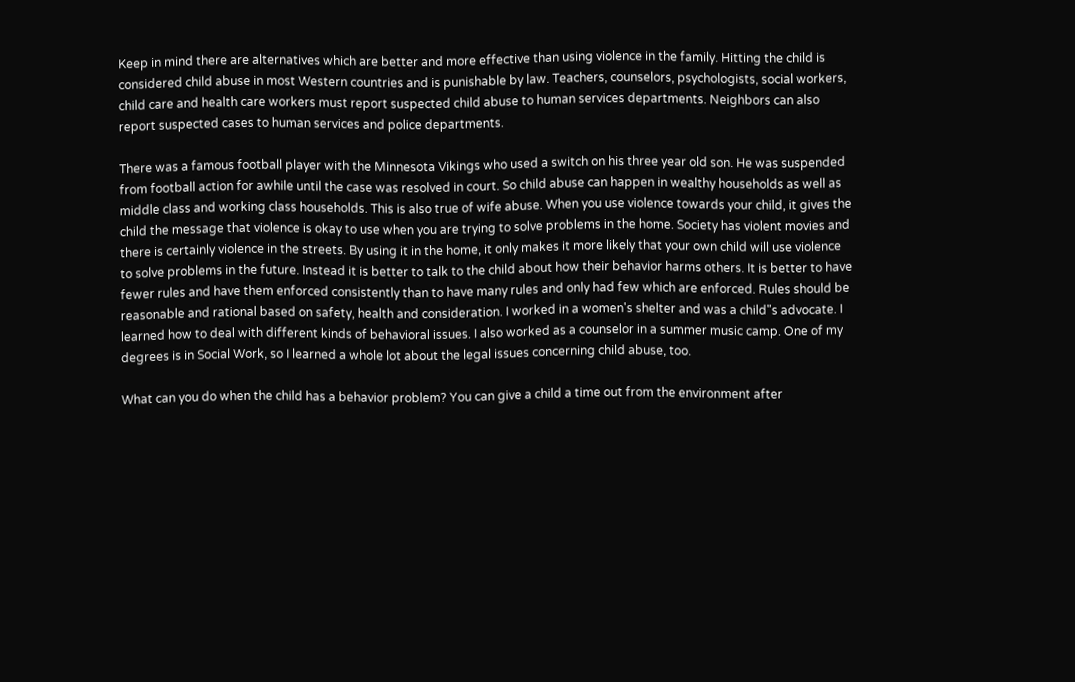Keep in mind there are alternatives which are better and more effective than using violence in the family. Hitting the child is considered child abuse in most Western countries and is punishable by law. Teachers, counselors, psychologists, social workers, child care and health care workers must report suspected child abuse to human services departments. Neighbors can also report suspected cases to human services and police departments.

There was a famous football player with the Minnesota Vikings who used a switch on his three year old son. He was suspended from football action for awhile until the case was resolved in court. So child abuse can happen in wealthy households as well as middle class and working class households. This is also true of wife abuse. When you use violence towards your child, it gives the child the message that violence is okay to use when you are trying to solve problems in the home. Society has violent movies and there is certainly violence in the streets. By using it in the home, it only makes it more likely that your own child will use violence to solve problems in the future. Instead it is better to talk to the child about how their behavior harms others. It is better to have fewer rules and have them enforced consistently than to have many rules and only had few which are enforced. Rules should be reasonable and rational based on safety, health and consideration. I worked in a women's shelter and was a child"s advocate. I learned how to deal with different kinds of behavioral issues. I also worked as a counselor in a summer music camp. One of my degrees is in Social Work, so I learned a whole lot about the legal issues concerning child abuse, too.

What can you do when the child has a behavior problem? You can give a child a time out from the environment after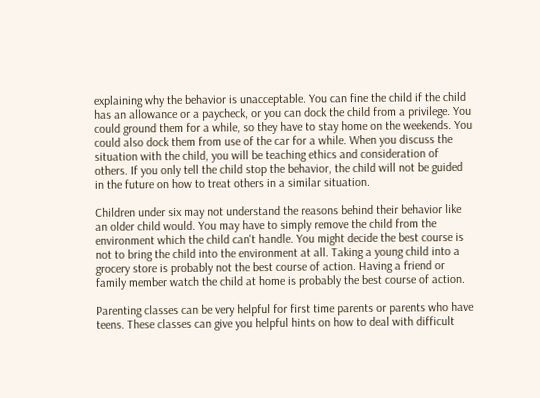explaining why the behavior is unacceptable. You can fine the child if the child has an allowance or a paycheck, or you can dock the child from a privilege. You could ground them for a while, so they have to stay home on the weekends. You could also dock them from use of the car for a while. When you discuss the situation with the child, you will be teaching ethics and consideration of others. If you only tell the child stop the behavior, the child will not be guided in the future on how to treat others in a similar situation.

Children under six may not understand the reasons behind their behavior like an older child would. You may have to simply remove the child from the environment which the child can't handle. You might decide the best course is not to bring the child into the environment at all. Taking a young child into a grocery store is probably not the best course of action. Having a friend or family member watch the child at home is probably the best course of action.

Parenting classes can be very helpful for first time parents or parents who have teens. These classes can give you helpful hints on how to deal with difficult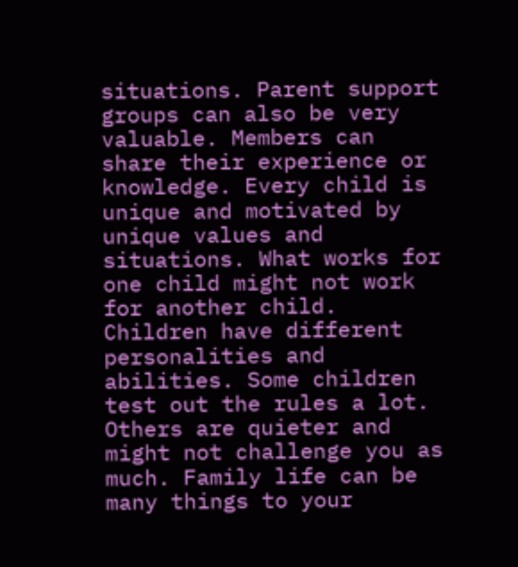situations. Parent support groups can also be very valuable. Members can share their experience or knowledge. Every child is unique and motivated by unique values and situations. What works for one child might not work for another child. Children have different personalities and abilities. Some children test out the rules a lot. Others are quieter and might not challenge you as much. Family life can be many things to your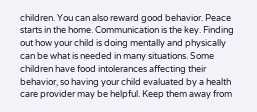children. You can also reward good behavior. Peace starts in the home. Communication is the key. Finding out how your child is doing mentally and physically can be what is needed in many situations. Some children have food intolerances affecting their behavior, so having your child evaluated by a health care provider may be helpful. Keep them away from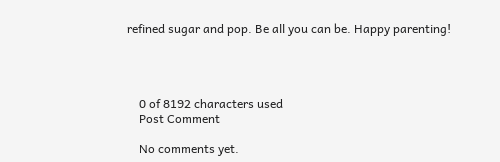refined sugar and pop. Be all you can be. Happy parenting!




    0 of 8192 characters used
    Post Comment

    No comments yet.